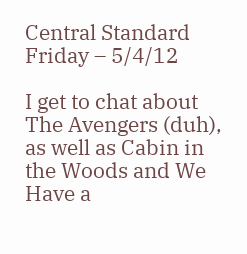Central Standard Friday – 5/4/12

I get to chat about The Avengers (duh), as well as Cabin in the Woods and We Have a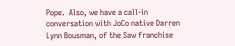Pope.  Also, we have a call-in conversation with JoCo native Darren Lynn Bousman, of the Saw franchise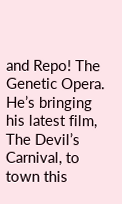and Repo! The Genetic Opera.  He’s bringing his latest film, The Devil’s Carnival, to town this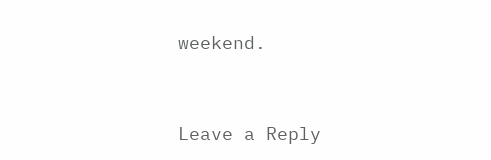weekend.


Leave a Reply